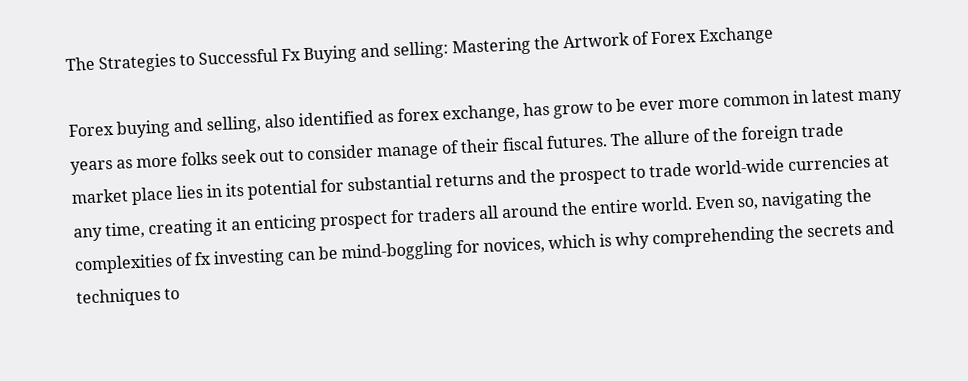The Strategies to Successful Fx Buying and selling: Mastering the Artwork of Forex Exchange

Forex buying and selling, also identified as forex exchange, has grow to be ever more common in latest many years as more folks seek out to consider manage of their fiscal futures. The allure of the foreign trade market place lies in its potential for substantial returns and the prospect to trade world-wide currencies at any time, creating it an enticing prospect for traders all around the entire world. Even so, navigating the complexities of fx investing can be mind-boggling for novices, which is why comprehending the secrets and techniques to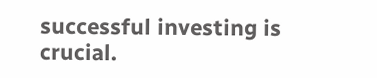successful investing is crucial.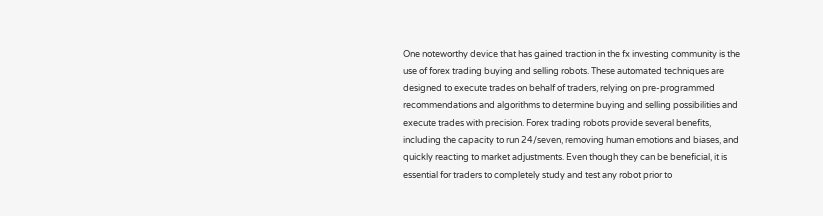One noteworthy device that has gained traction in the fx investing community is the use of forex trading buying and selling robots. These automated techniques are designed to execute trades on behalf of traders, relying on pre-programmed recommendations and algorithms to determine buying and selling possibilities and execute trades with precision. Forex trading robots provide several benefits, including the capacity to run 24/seven, removing human emotions and biases, and quickly reacting to market adjustments. Even though they can be beneficial, it is essential for traders to completely study and test any robot prior to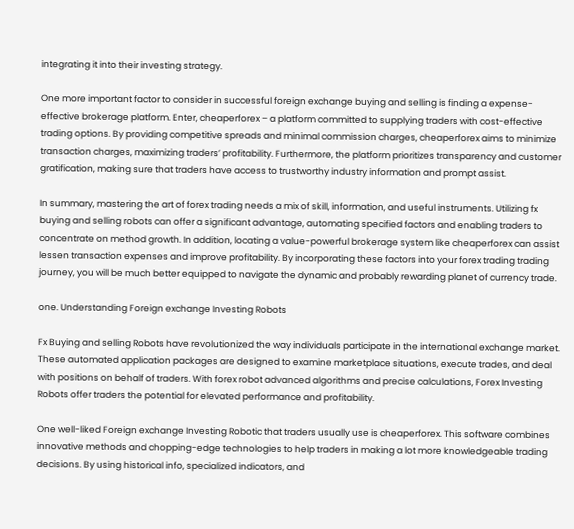integrating it into their investing strategy.

One more important factor to consider in successful foreign exchange buying and selling is finding a expense-effective brokerage platform. Enter, cheaperforex – a platform committed to supplying traders with cost-effective trading options. By providing competitive spreads and minimal commission charges, cheaperforex aims to minimize transaction charges, maximizing traders’ profitability. Furthermore, the platform prioritizes transparency and customer gratification, making sure that traders have access to trustworthy industry information and prompt assist.

In summary, mastering the art of forex trading needs a mix of skill, information, and useful instruments. Utilizing fx buying and selling robots can offer a significant advantage, automating specified factors and enabling traders to concentrate on method growth. In addition, locating a value-powerful brokerage system like cheaperforex can assist lessen transaction expenses and improve profitability. By incorporating these factors into your forex trading trading journey, you will be much better equipped to navigate the dynamic and probably rewarding planet of currency trade.

one. Understanding Foreign exchange Investing Robots

Fx Buying and selling Robots have revolutionized the way individuals participate in the international exchange market. These automated application packages are designed to examine marketplace situations, execute trades, and deal with positions on behalf of traders. With forex robot advanced algorithms and precise calculations, Forex Investing Robots offer traders the potential for elevated performance and profitability.

One well-liked Foreign exchange Investing Robotic that traders usually use is cheaperforex. This software combines innovative methods and chopping-edge technologies to help traders in making a lot more knowledgeable trading decisions. By using historical info, specialized indicators, and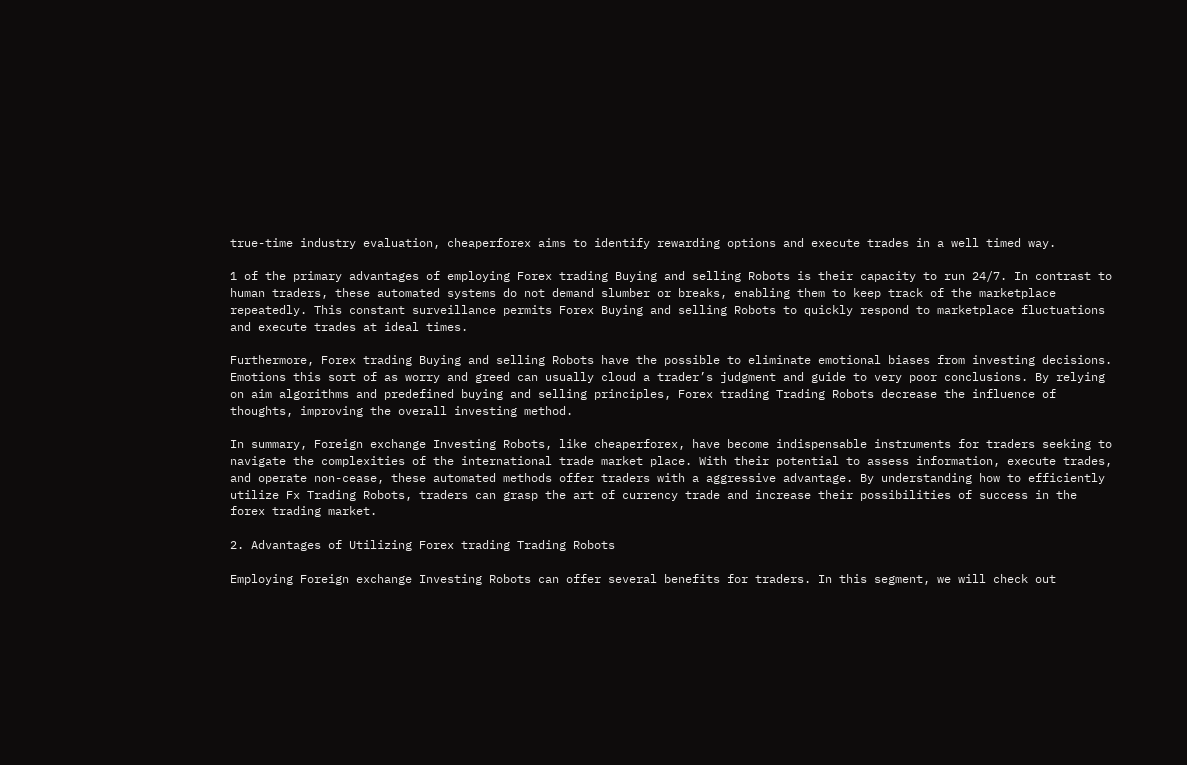true-time industry evaluation, cheaperforex aims to identify rewarding options and execute trades in a well timed way.

1 of the primary advantages of employing Forex trading Buying and selling Robots is their capacity to run 24/7. In contrast to human traders, these automated systems do not demand slumber or breaks, enabling them to keep track of the marketplace repeatedly. This constant surveillance permits Forex Buying and selling Robots to quickly respond to marketplace fluctuations and execute trades at ideal times.

Furthermore, Forex trading Buying and selling Robots have the possible to eliminate emotional biases from investing decisions. Emotions this sort of as worry and greed can usually cloud a trader’s judgment and guide to very poor conclusions. By relying on aim algorithms and predefined buying and selling principles, Forex trading Trading Robots decrease the influence of thoughts, improving the overall investing method.

In summary, Foreign exchange Investing Robots, like cheaperforex, have become indispensable instruments for traders seeking to navigate the complexities of the international trade market place. With their potential to assess information, execute trades, and operate non-cease, these automated methods offer traders with a aggressive advantage. By understanding how to efficiently utilize Fx Trading Robots, traders can grasp the art of currency trade and increase their possibilities of success in the forex trading market.

2. Advantages of Utilizing Forex trading Trading Robots

Employing Foreign exchange Investing Robots can offer several benefits for traders. In this segment, we will check out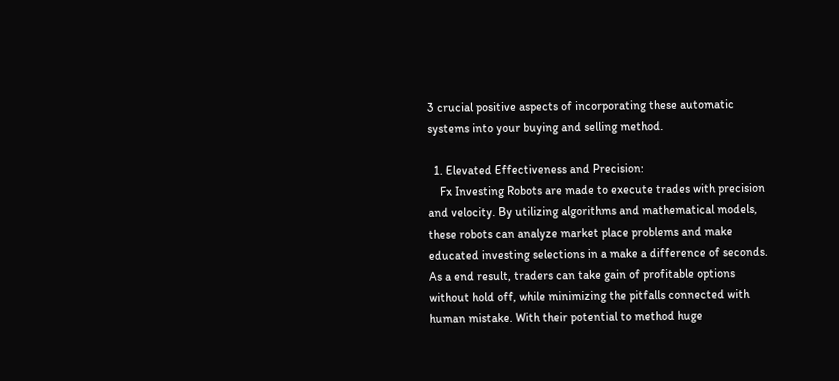3 crucial positive aspects of incorporating these automatic systems into your buying and selling method.

  1. Elevated Effectiveness and Precision:
    Fx Investing Robots are made to execute trades with precision and velocity. By utilizing algorithms and mathematical models, these robots can analyze market place problems and make educated investing selections in a make a difference of seconds. As a end result, traders can take gain of profitable options without hold off, while minimizing the pitfalls connected with human mistake. With their potential to method huge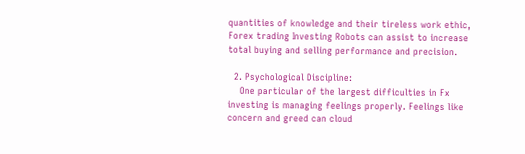quantities of knowledge and their tireless work ethic, Forex trading Investing Robots can assist to increase total buying and selling performance and precision.

  2. Psychological Discipline:
    One particular of the largest difficulties in Fx investing is managing feelings properly. Feelings like concern and greed can cloud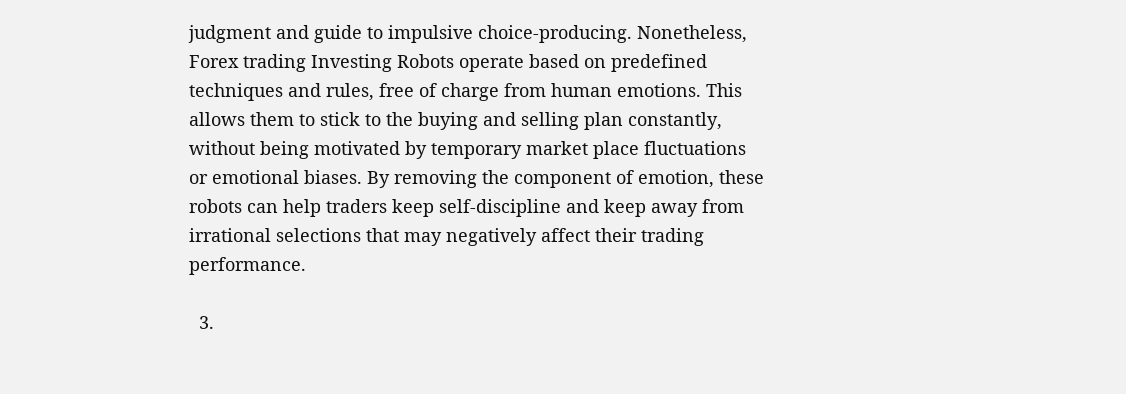judgment and guide to impulsive choice-producing. Nonetheless, Forex trading Investing Robots operate based on predefined techniques and rules, free of charge from human emotions. This allows them to stick to the buying and selling plan constantly, without being motivated by temporary market place fluctuations or emotional biases. By removing the component of emotion, these robots can help traders keep self-discipline and keep away from irrational selections that may negatively affect their trading performance.

  3.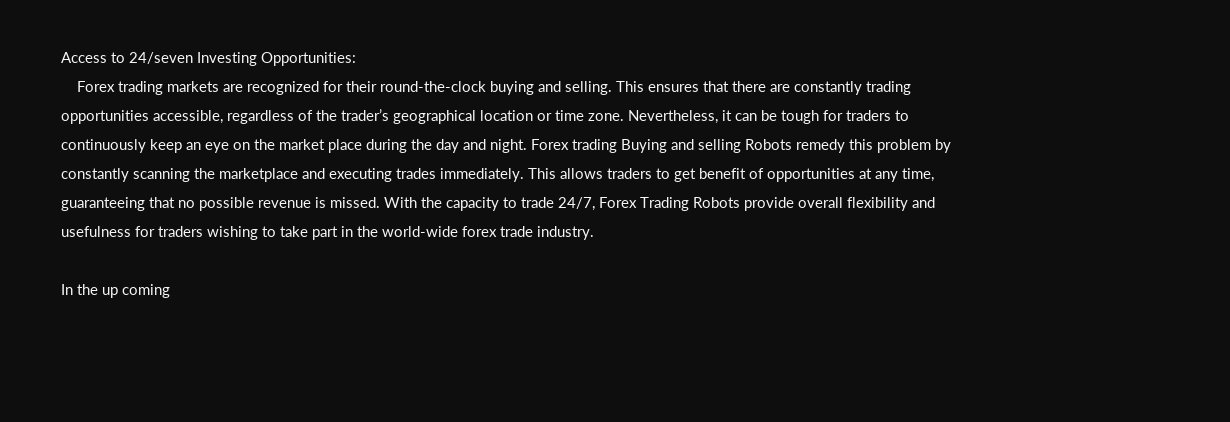Access to 24/seven Investing Opportunities:
    Forex trading markets are recognized for their round-the-clock buying and selling. This ensures that there are constantly trading opportunities accessible, regardless of the trader’s geographical location or time zone. Nevertheless, it can be tough for traders to continuously keep an eye on the market place during the day and night. Forex trading Buying and selling Robots remedy this problem by constantly scanning the marketplace and executing trades immediately. This allows traders to get benefit of opportunities at any time, guaranteeing that no possible revenue is missed. With the capacity to trade 24/7, Forex Trading Robots provide overall flexibility and usefulness for traders wishing to take part in the world-wide forex trade industry.

In the up coming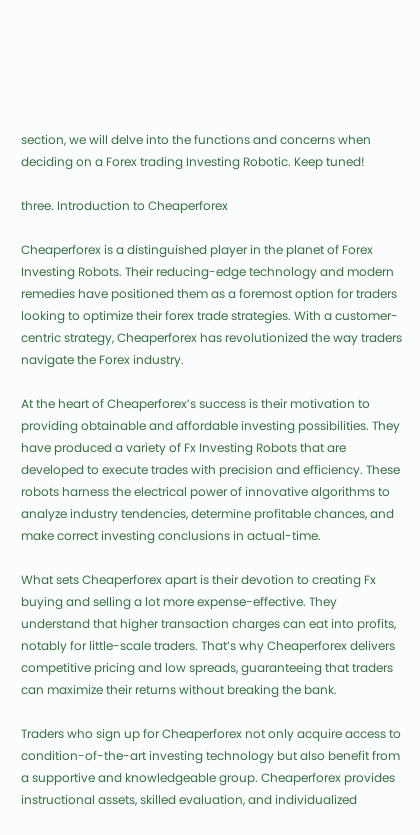section, we will delve into the functions and concerns when deciding on a Forex trading Investing Robotic. Keep tuned!

three. Introduction to Cheaperforex

Cheaperforex is a distinguished player in the planet of Forex Investing Robots. Their reducing-edge technology and modern remedies have positioned them as a foremost option for traders looking to optimize their forex trade strategies. With a customer-centric strategy, Cheaperforex has revolutionized the way traders navigate the Forex industry.

At the heart of Cheaperforex’s success is their motivation to providing obtainable and affordable investing possibilities. They have produced a variety of Fx Investing Robots that are developed to execute trades with precision and efficiency. These robots harness the electrical power of innovative algorithms to analyze industry tendencies, determine profitable chances, and make correct investing conclusions in actual-time.

What sets Cheaperforex apart is their devotion to creating Fx buying and selling a lot more expense-effective. They understand that higher transaction charges can eat into profits, notably for little-scale traders. That’s why Cheaperforex delivers competitive pricing and low spreads, guaranteeing that traders can maximize their returns without breaking the bank.

Traders who sign up for Cheaperforex not only acquire access to condition-of-the-art investing technology but also benefit from a supportive and knowledgeable group. Cheaperforex provides instructional assets, skilled evaluation, and individualized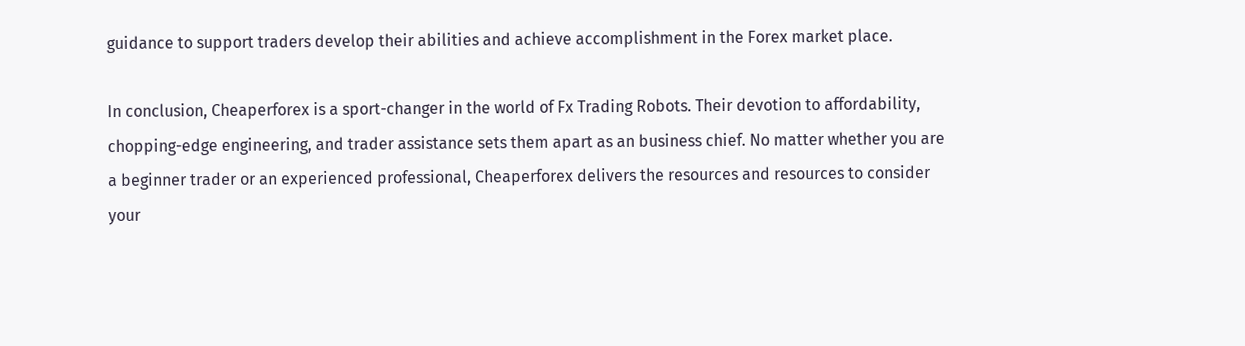guidance to support traders develop their abilities and achieve accomplishment in the Forex market place.

In conclusion, Cheaperforex is a sport-changer in the world of Fx Trading Robots. Their devotion to affordability, chopping-edge engineering, and trader assistance sets them apart as an business chief. No matter whether you are a beginner trader or an experienced professional, Cheaperforex delivers the resources and resources to consider your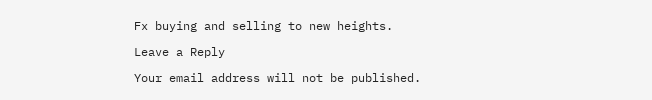Fx buying and selling to new heights.

Leave a Reply

Your email address will not be published.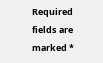Required fields are marked *